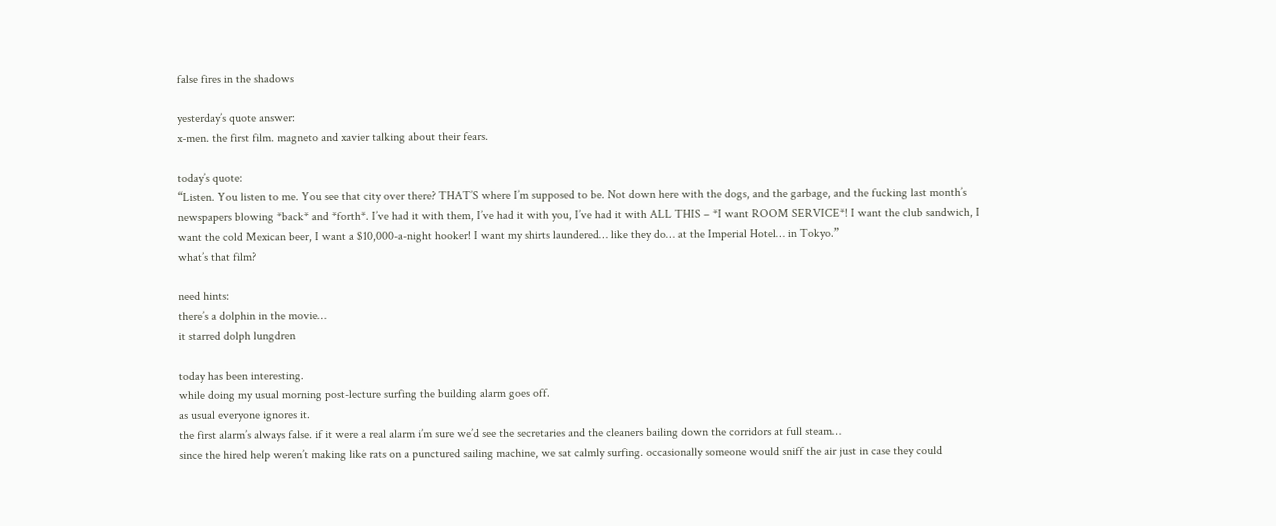false fires in the shadows

yesterday’s quote answer:
x-men. the first film. magneto and xavier talking about their fears.

today’s quote:
“Listen. You listen to me. You see that city over there? THAT’S where I’m supposed to be. Not down here with the dogs, and the garbage, and the fucking last month’s newspapers blowing *back* and *forth*. I’ve had it with them, I’ve had it with you, I’ve had it with ALL THIS – *I want ROOM SERVICE*! I want the club sandwich, I want the cold Mexican beer, I want a $10,000-a-night hooker! I want my shirts laundered… like they do… at the Imperial Hotel… in Tokyo.”
what’s that film?

need hints:
there’s a dolphin in the movie…
it starred dolph lungdren

today has been interesting.
while doing my usual morning post-lecture surfing the building alarm goes off.
as usual everyone ignores it.
the first alarm’s always false. if it were a real alarm i’m sure we’d see the secretaries and the cleaners bailing down the corridors at full steam…
since the hired help weren’t making like rats on a punctured sailing machine, we sat calmly surfing. occasionally someone would sniff the air just in case they could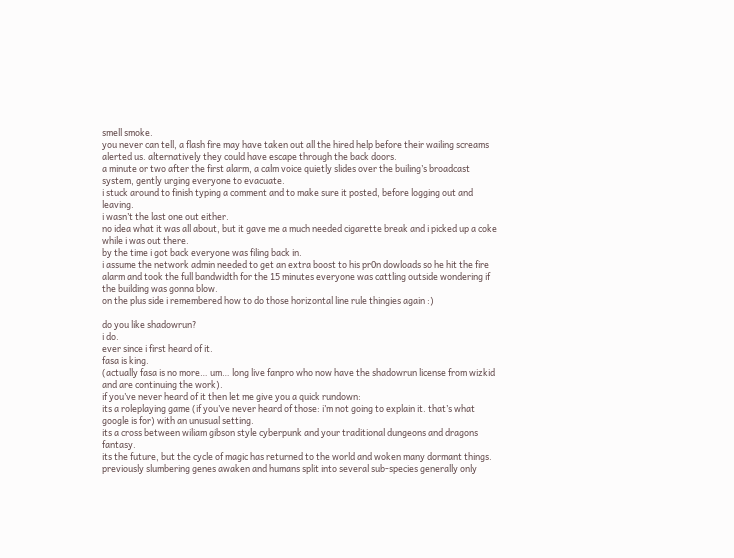smell smoke.
you never can tell, a flash fire may have taken out all the hired help before their wailing screams alerted us. alternatively they could have escape through the back doors.
a minute or two after the first alarm, a calm voice quietly slides over the builing’s broadcast system, gently urging everyone to evacuate.
i stuck around to finish typing a comment and to make sure it posted, before logging out and leaving.
i wasn’t the last one out either.
no idea what it was all about, but it gave me a much needed cigarette break and i picked up a coke while i was out there.
by the time i got back everyone was filing back in.
i assume the network admin needed to get an extra boost to his pr0n dowloads so he hit the fire alarm and took the full bandwidth for the 15 minutes everyone was cattling outside wondering if the building was gonna blow.
on the plus side i remembered how to do those horizontal line rule thingies again :)

do you like shadowrun?
i do.
ever since i first heard of it.
fasa is king.
(actually fasa is no more… um… long live fanpro who now have the shadowrun license from wizkid and are continuing the work).
if you’ve never heard of it then let me give you a quick rundown:
its a roleplaying game (if you’ve never heard of those: i’m not going to explain it. that’s what google is for) with an unusual setting.
its a cross between wiliam gibson style cyberpunk and your traditional dungeons and dragons fantasy.
its the future, but the cycle of magic has returned to the world and woken many dormant things.
previously slumbering genes awaken and humans split into several sub-species generally only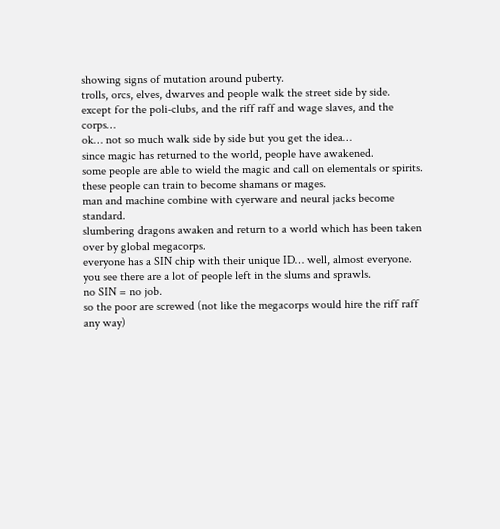showing signs of mutation around puberty.
trolls, orcs, elves, dwarves and people walk the street side by side.
except for the poli-clubs, and the riff raff and wage slaves, and the corps…
ok… not so much walk side by side but you get the idea…
since magic has returned to the world, people have awakened.
some people are able to wield the magic and call on elementals or spirits.
these people can train to become shamans or mages.
man and machine combine with cyerware and neural jacks become standard.
slumbering dragons awaken and return to a world which has been taken over by global megacorps.
everyone has a SIN chip with their unique ID… well, almost everyone.
you see there are a lot of people left in the slums and sprawls.
no SIN = no job.
so the poor are screwed (not like the megacorps would hire the riff raff any way)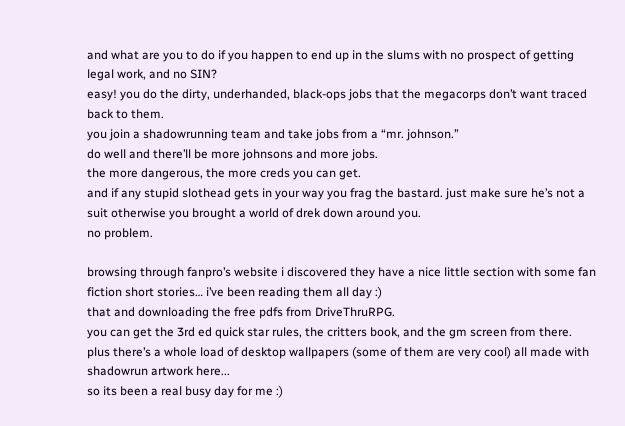and what are you to do if you happen to end up in the slums with no prospect of getting legal work, and no SIN?
easy! you do the dirty, underhanded, black-ops jobs that the megacorps don’t want traced back to them.
you join a shadowrunning team and take jobs from a “mr. johnson.”
do well and there’ll be more johnsons and more jobs.
the more dangerous, the more creds you can get.
and if any stupid slothead gets in your way you frag the bastard. just make sure he’s not a suit otherwise you brought a world of drek down around you.
no problem.

browsing through fanpro’s website i discovered they have a nice little section with some fan fiction short stories… i’ve been reading them all day :)
that and downloading the free pdfs from DriveThruRPG.
you can get the 3rd ed quick star rules, the critters book, and the gm screen from there.
plus there’s a whole load of desktop wallpapers (some of them are very cool) all made with shadowrun artwork here...
so its been a real busy day for me :)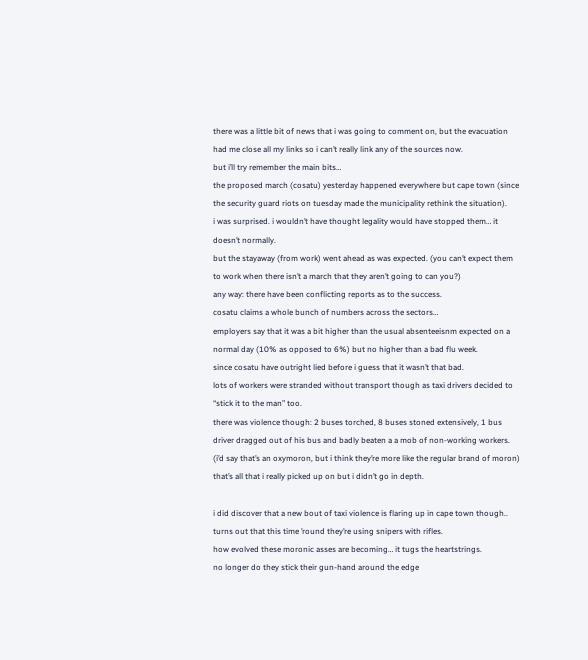there was a little bit of news that i was going to comment on, but the evacuation had me close all my links so i can’t really link any of the sources now.
but i’ll try remember the main bits…
the proposed march (cosatu) yesterday happened everywhere but cape town (since the security guard riots on tuesday made the municipality rethink the situation).
i was surprised. i wouldn’t have thought legality would have stopped them… it doesn’t normally.
but the stayaway (from work) went ahead as was expected. (you can’t expect them to work when there isn’t a march that they aren’t going to can you?)
any way: there have been conflicting reports as to the success.
cosatu claims a whole bunch of numbers across the sectors…
employers say that it was a bit higher than the usual absenteeisnm expected on a normal day (10% as opposed to 6%) but no higher than a bad flu week.
since cosatu have outright lied before i guess that it wasn’t that bad.
lots of workers were stranded without transport though as taxi drivers decided to “stick it to the man” too.
there was violence though: 2 buses torched, 8 buses stoned extensively, 1 bus driver dragged out of his bus and badly beaten a a mob of non-working workers. (i’d say that’s an oxymoron, but i think they’re more like the regular brand of moron)
that’s all that i really picked up on but i didn’t go in depth.

i did discover that a new bout of taxi violence is flaring up in cape town though..
turns out that this time ’round they’re using snipers with rifles.
how evolved these moronic asses are becoming… it tugs the heartstrings.
no longer do they stick their gun-hand around the edge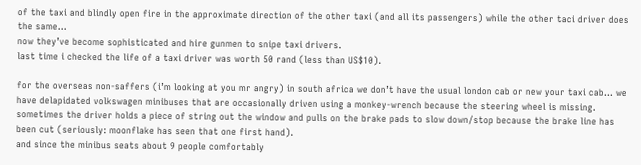of the taxi and blindly open fire in the approximate direction of the other taxi (and all its passengers) while the other taci driver does the same…
now they’ve become sophisticated and hire gunmen to snipe taxi drivers.
last time i checked the life of a taxi driver was worth 50 rand (less than US$10).

for the overseas non-saffers (i’m looking at you mr angry) in south africa we don’t have the usual london cab or new your taxi cab… we have delapidated volkswagen minibuses that are occasionally driven using a monkey-wrench because the steering wheel is missing. sometimes the driver holds a piece of string out the window and pulls on the brake pads to slow down/stop because the brake line has been cut (seriously: moonflake has seen that one first hand).
and since the minibus seats about 9 people comfortably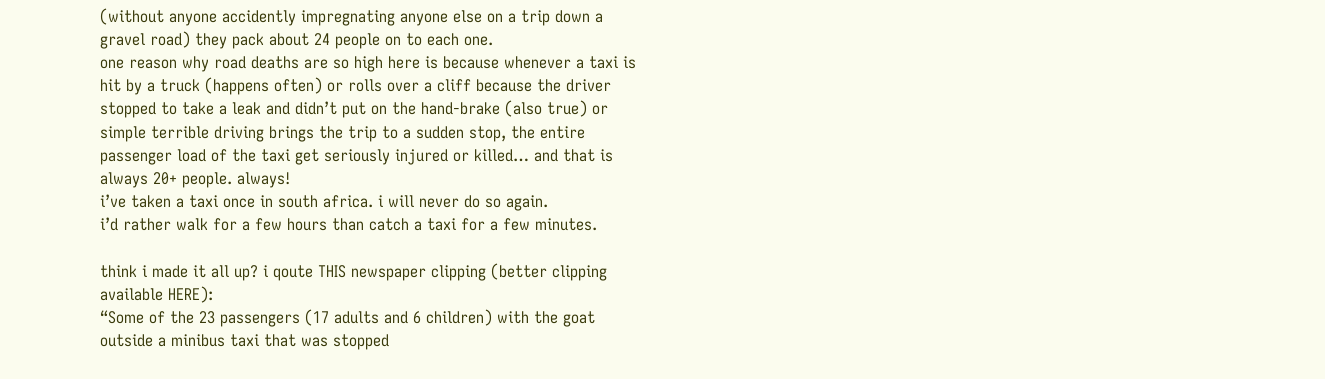(without anyone accidently impregnating anyone else on a trip down a gravel road) they pack about 24 people on to each one.
one reason why road deaths are so high here is because whenever a taxi is hit by a truck (happens often) or rolls over a cliff because the driver stopped to take a leak and didn’t put on the hand-brake (also true) or simple terrible driving brings the trip to a sudden stop, the entire passenger load of the taxi get seriously injured or killed… and that is always 20+ people. always!
i’ve taken a taxi once in south africa. i will never do so again.
i’d rather walk for a few hours than catch a taxi for a few minutes.

think i made it all up? i qoute THIS newspaper clipping (better clipping available HERE):
“Some of the 23 passengers (17 adults and 6 children) with the goat outside a minibus taxi that was stopped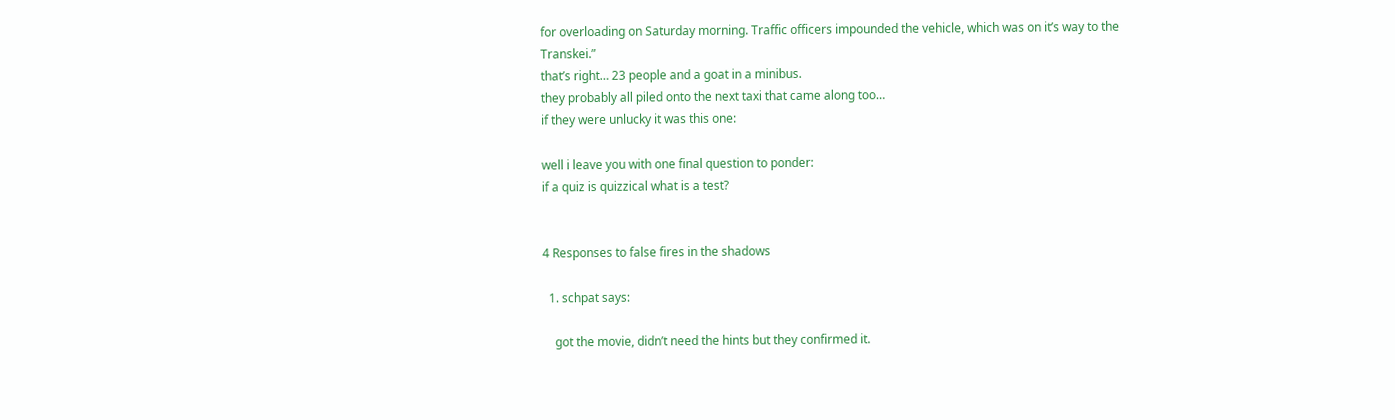for overloading on Saturday morning. Traffic officers impounded the vehicle, which was on it’s way to the Transkei.”
that’s right… 23 people and a goat in a minibus.
they probably all piled onto the next taxi that came along too…
if they were unlucky it was this one:

well i leave you with one final question to ponder:
if a quiz is quizzical what is a test?


4 Responses to false fires in the shadows

  1. schpat says:

    got the movie, didn’t need the hints but they confirmed it.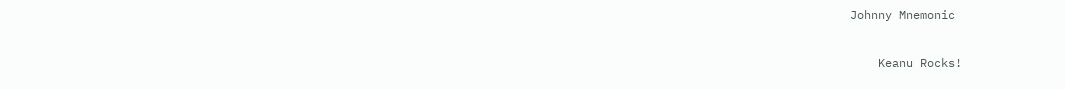Johnny Mnemonic

    Keanu Rocks!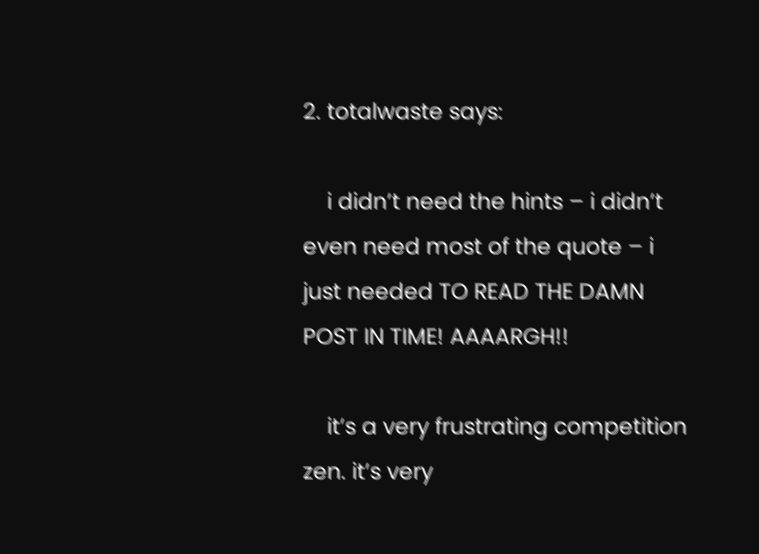2. totalwaste says:

    i didn’t need the hints – i didn’t even need most of the quote – i just needed TO READ THE DAMN POST IN TIME! AAAARGH!!

    it’s a very frustrating competition zen. it’s very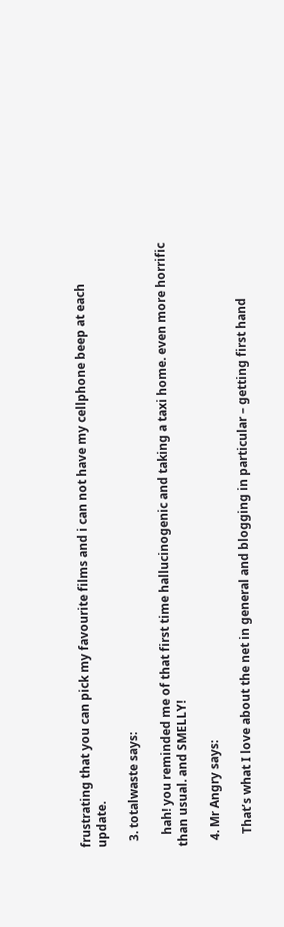frustrating that you can pick my favourite films and i can not have my cellphone beep at each update.

  3. totalwaste says:

    hah! you reminded me of that first time hallucinogenic and taking a taxi home. even more horrific than usual. and SMELLY!

  4. Mr Angry says:

    That’s what I love about the net in general and blogging in particular – getting first hand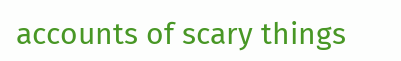accounts of scary things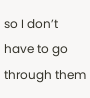so I don’t have to go through them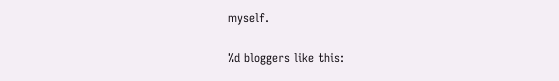myself.

%d bloggers like this: